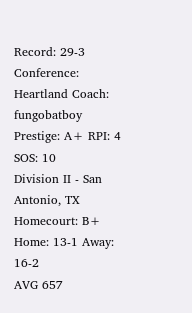Record: 29-3 Conference: Heartland Coach: fungobatboy Prestige: A+ RPI: 4 SOS: 10
Division II - San Antonio, TX
Homecourt: B+
Home: 13-1 Away: 16-2
AVG 657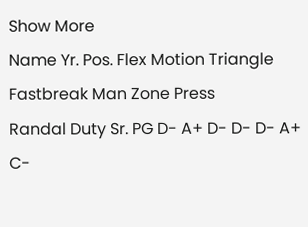Show More
Name Yr. Pos. Flex Motion Triangle Fastbreak Man Zone Press
Randal Duty Sr. PG D- A+ D- D- D- A+ C-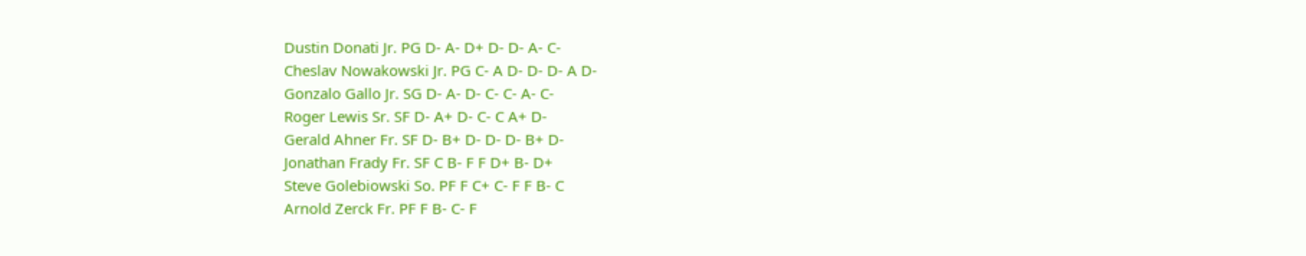Dustin Donati Jr. PG D- A- D+ D- D- A- C-
Cheslav Nowakowski Jr. PG C- A D- D- D- A D-
Gonzalo Gallo Jr. SG D- A- D- C- C- A- C-
Roger Lewis Sr. SF D- A+ D- C- C A+ D-
Gerald Ahner Fr. SF D- B+ D- D- D- B+ D-
Jonathan Frady Fr. SF C B- F F D+ B- D+
Steve Golebiowski So. PF F C+ C- F F B- C
Arnold Zerck Fr. PF F B- C- F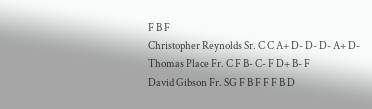F B F
Christopher Reynolds Sr. C C A+ D- D- D- A+ D-
Thomas Place Fr. C F B- C- F D+ B- F
David Gibson Fr. SG F B F F F B D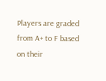Players are graded from A+ to F based on their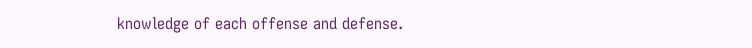knowledge of each offense and defense.